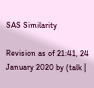SAS Similarity

Revision as of 21:41, 24 January 2020 by (talk |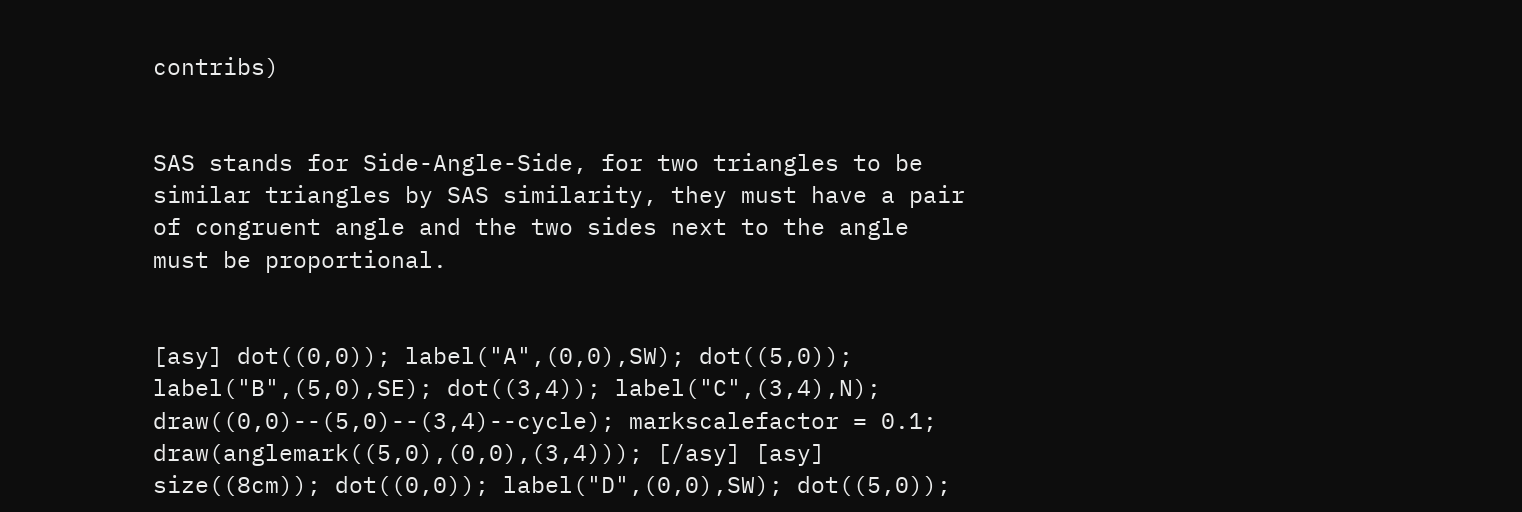contribs)


SAS stands for Side-Angle-Side, for two triangles to be similar triangles by SAS similarity, they must have a pair of congruent angle and the two sides next to the angle must be proportional.


[asy] dot((0,0)); label("A",(0,0),SW); dot((5,0)); label("B",(5,0),SE); dot((3,4)); label("C",(3,4),N); draw((0,0)--(5,0)--(3,4)--cycle); markscalefactor = 0.1; draw(anglemark((5,0),(0,0),(3,4))); [/asy] [asy] size((8cm)); dot((0,0)); label("D",(0,0),SW); dot((5,0));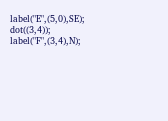label("E",(5,0),SE); dot((3,4)); label("F",(3,4),N);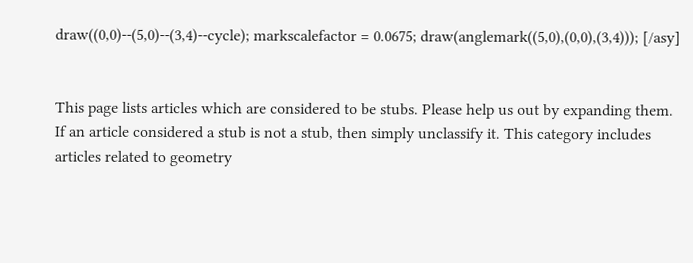draw((0,0)--(5,0)--(3,4)--cycle); markscalefactor = 0.0675; draw(anglemark((5,0),(0,0),(3,4))); [/asy]


This page lists articles which are considered to be stubs. Please help us out by expanding them. If an article considered a stub is not a stub, then simply unclassify it. This category includes articles related to geometry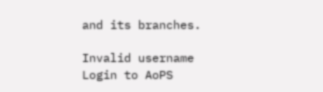and its branches.

Invalid username
Login to AoPS